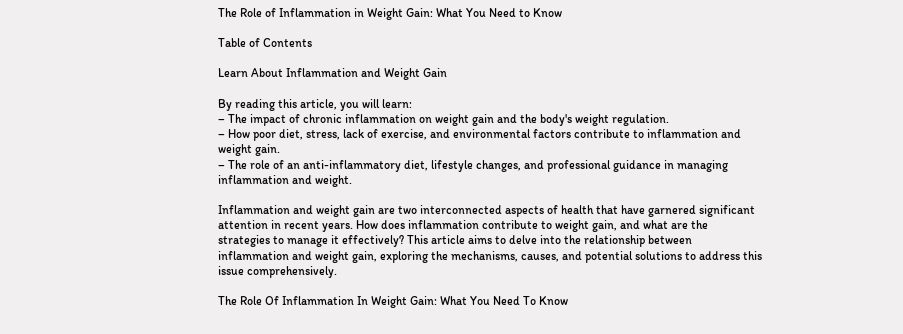The Role of Inflammation in Weight Gain: What You Need to Know

Table of Contents

Learn About Inflammation and Weight Gain

By reading this article, you will learn:
– The impact of chronic inflammation on weight gain and the body's weight regulation.
– How poor diet, stress, lack of exercise, and environmental factors contribute to inflammation and weight gain.
– The role of an anti-inflammatory diet, lifestyle changes, and professional guidance in managing inflammation and weight.

Inflammation and weight gain are two interconnected aspects of health that have garnered significant attention in recent years. How does inflammation contribute to weight gain, and what are the strategies to manage it effectively? This article aims to delve into the relationship between inflammation and weight gain, exploring the mechanisms, causes, and potential solutions to address this issue comprehensively.

The Role Of Inflammation In Weight Gain: What You Need To Know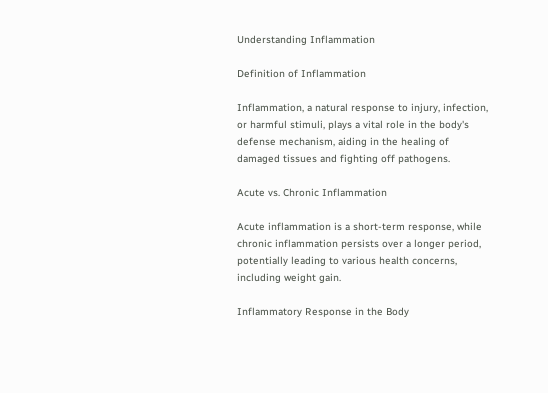Understanding Inflammation

Definition of Inflammation

Inflammation, a natural response to injury, infection, or harmful stimuli, plays a vital role in the body's defense mechanism, aiding in the healing of damaged tissues and fighting off pathogens.

Acute vs. Chronic Inflammation

Acute inflammation is a short-term response, while chronic inflammation persists over a longer period, potentially leading to various health concerns, including weight gain.

Inflammatory Response in the Body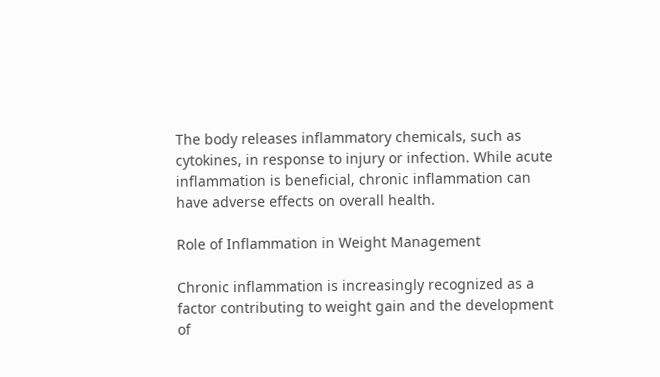The body releases inflammatory chemicals, such as cytokines, in response to injury or infection. While acute inflammation is beneficial, chronic inflammation can have adverse effects on overall health.

Role of Inflammation in Weight Management

Chronic inflammation is increasingly recognized as a factor contributing to weight gain and the development of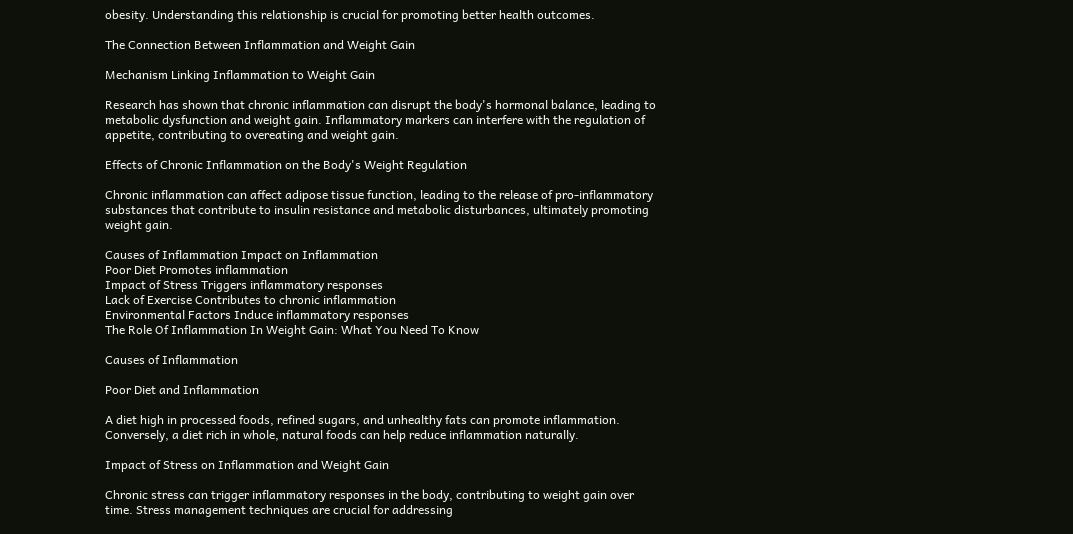obesity. Understanding this relationship is crucial for promoting better health outcomes.

The Connection Between Inflammation and Weight Gain

Mechanism Linking Inflammation to Weight Gain

Research has shown that chronic inflammation can disrupt the body's hormonal balance, leading to metabolic dysfunction and weight gain. Inflammatory markers can interfere with the regulation of appetite, contributing to overeating and weight gain.

Effects of Chronic Inflammation on the Body's Weight Regulation

Chronic inflammation can affect adipose tissue function, leading to the release of pro-inflammatory substances that contribute to insulin resistance and metabolic disturbances, ultimately promoting weight gain.

Causes of Inflammation Impact on Inflammation
Poor Diet Promotes inflammation
Impact of Stress Triggers inflammatory responses
Lack of Exercise Contributes to chronic inflammation
Environmental Factors Induce inflammatory responses
The Role Of Inflammation In Weight Gain: What You Need To Know

Causes of Inflammation

Poor Diet and Inflammation

A diet high in processed foods, refined sugars, and unhealthy fats can promote inflammation. Conversely, a diet rich in whole, natural foods can help reduce inflammation naturally.

Impact of Stress on Inflammation and Weight Gain

Chronic stress can trigger inflammatory responses in the body, contributing to weight gain over time. Stress management techniques are crucial for addressing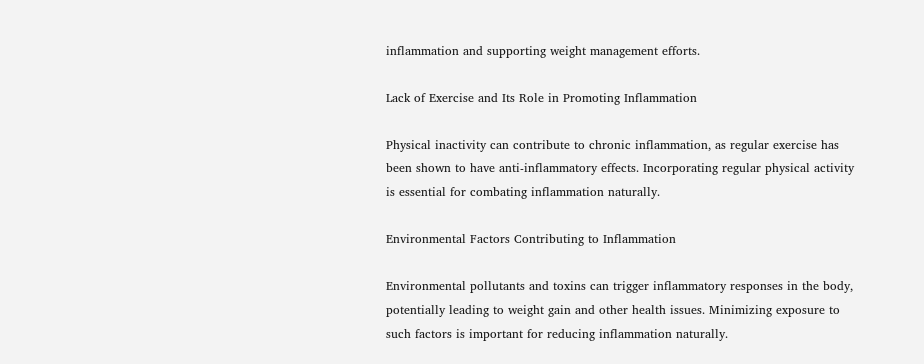inflammation and supporting weight management efforts.

Lack of Exercise and Its Role in Promoting Inflammation

Physical inactivity can contribute to chronic inflammation, as regular exercise has been shown to have anti-inflammatory effects. Incorporating regular physical activity is essential for combating inflammation naturally.

Environmental Factors Contributing to Inflammation

Environmental pollutants and toxins can trigger inflammatory responses in the body, potentially leading to weight gain and other health issues. Minimizing exposure to such factors is important for reducing inflammation naturally.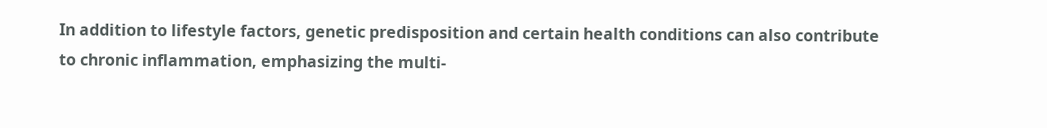In addition to lifestyle factors, genetic predisposition and certain health conditions can also contribute to chronic inflammation, emphasizing the multi-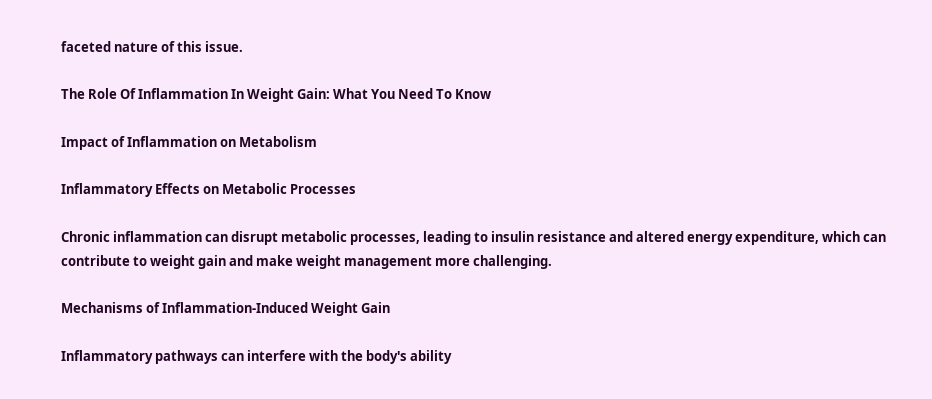faceted nature of this issue.

The Role Of Inflammation In Weight Gain: What You Need To Know

Impact of Inflammation on Metabolism

Inflammatory Effects on Metabolic Processes

Chronic inflammation can disrupt metabolic processes, leading to insulin resistance and altered energy expenditure, which can contribute to weight gain and make weight management more challenging.

Mechanisms of Inflammation-Induced Weight Gain

Inflammatory pathways can interfere with the body's ability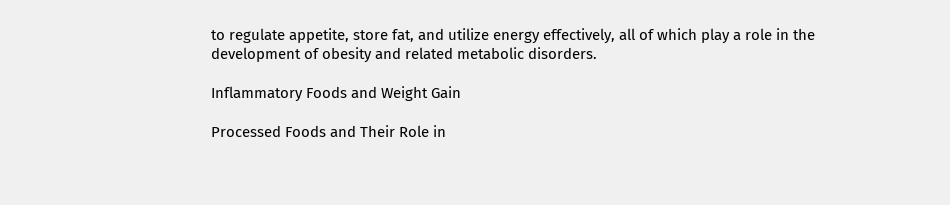to regulate appetite, store fat, and utilize energy effectively, all of which play a role in the development of obesity and related metabolic disorders.

Inflammatory Foods and Weight Gain

Processed Foods and Their Role in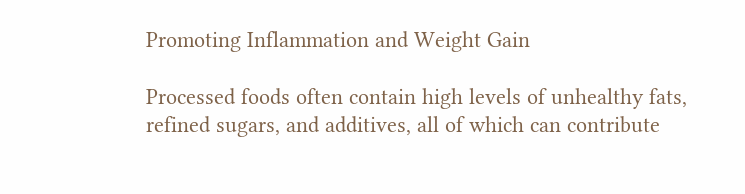Promoting Inflammation and Weight Gain

Processed foods often contain high levels of unhealthy fats, refined sugars, and additives, all of which can contribute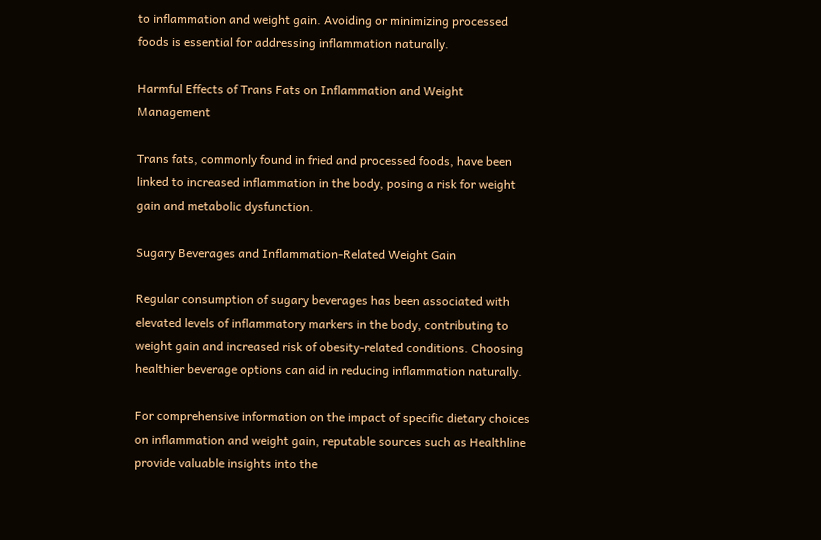to inflammation and weight gain. Avoiding or minimizing processed foods is essential for addressing inflammation naturally.

Harmful Effects of Trans Fats on Inflammation and Weight Management

Trans fats, commonly found in fried and processed foods, have been linked to increased inflammation in the body, posing a risk for weight gain and metabolic dysfunction.

Sugary Beverages and Inflammation-Related Weight Gain

Regular consumption of sugary beverages has been associated with elevated levels of inflammatory markers in the body, contributing to weight gain and increased risk of obesity-related conditions. Choosing healthier beverage options can aid in reducing inflammation naturally.

For comprehensive information on the impact of specific dietary choices on inflammation and weight gain, reputable sources such as Healthline provide valuable insights into the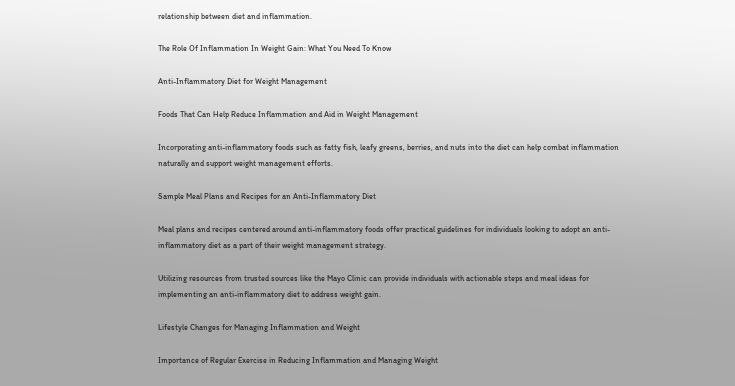relationship between diet and inflammation.

The Role Of Inflammation In Weight Gain: What You Need To Know

Anti-Inflammatory Diet for Weight Management

Foods That Can Help Reduce Inflammation and Aid in Weight Management

Incorporating anti-inflammatory foods such as fatty fish, leafy greens, berries, and nuts into the diet can help combat inflammation naturally and support weight management efforts.

Sample Meal Plans and Recipes for an Anti-Inflammatory Diet

Meal plans and recipes centered around anti-inflammatory foods offer practical guidelines for individuals looking to adopt an anti-inflammatory diet as a part of their weight management strategy.

Utilizing resources from trusted sources like the Mayo Clinic can provide individuals with actionable steps and meal ideas for implementing an anti-inflammatory diet to address weight gain.

Lifestyle Changes for Managing Inflammation and Weight

Importance of Regular Exercise in Reducing Inflammation and Managing Weight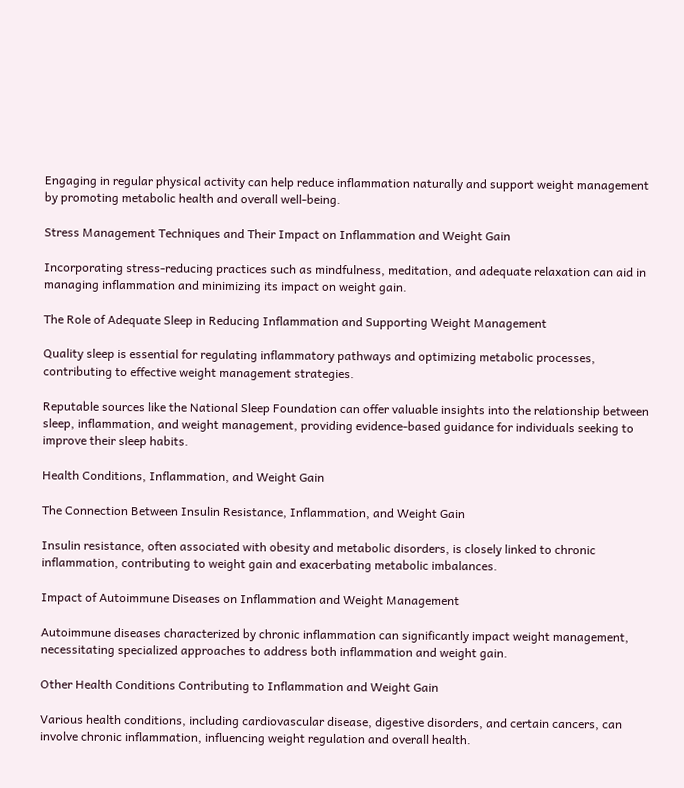Engaging in regular physical activity can help reduce inflammation naturally and support weight management by promoting metabolic health and overall well-being.

Stress Management Techniques and Their Impact on Inflammation and Weight Gain

Incorporating stress-reducing practices such as mindfulness, meditation, and adequate relaxation can aid in managing inflammation and minimizing its impact on weight gain.

The Role of Adequate Sleep in Reducing Inflammation and Supporting Weight Management

Quality sleep is essential for regulating inflammatory pathways and optimizing metabolic processes, contributing to effective weight management strategies.

Reputable sources like the National Sleep Foundation can offer valuable insights into the relationship between sleep, inflammation, and weight management, providing evidence-based guidance for individuals seeking to improve their sleep habits.

Health Conditions, Inflammation, and Weight Gain

The Connection Between Insulin Resistance, Inflammation, and Weight Gain

Insulin resistance, often associated with obesity and metabolic disorders, is closely linked to chronic inflammation, contributing to weight gain and exacerbating metabolic imbalances.

Impact of Autoimmune Diseases on Inflammation and Weight Management

Autoimmune diseases characterized by chronic inflammation can significantly impact weight management, necessitating specialized approaches to address both inflammation and weight gain.

Other Health Conditions Contributing to Inflammation and Weight Gain

Various health conditions, including cardiovascular disease, digestive disorders, and certain cancers, can involve chronic inflammation, influencing weight regulation and overall health.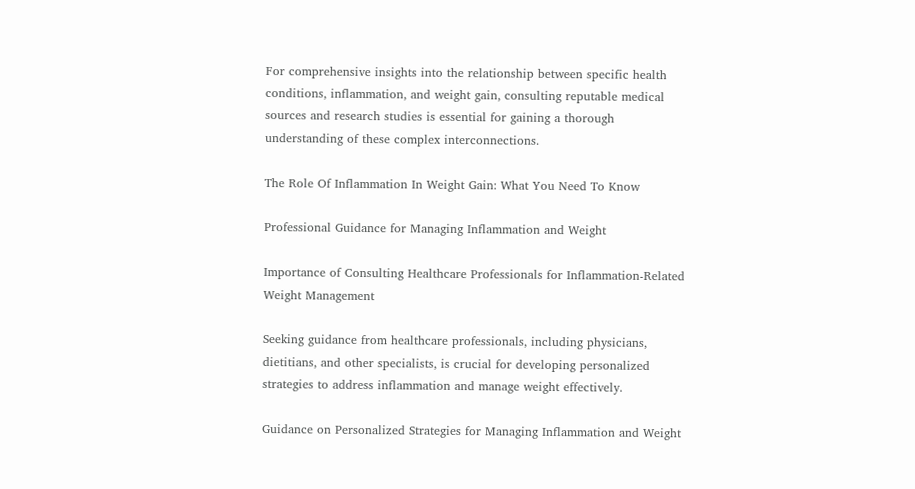For comprehensive insights into the relationship between specific health conditions, inflammation, and weight gain, consulting reputable medical sources and research studies is essential for gaining a thorough understanding of these complex interconnections.

The Role Of Inflammation In Weight Gain: What You Need To Know

Professional Guidance for Managing Inflammation and Weight

Importance of Consulting Healthcare Professionals for Inflammation-Related Weight Management

Seeking guidance from healthcare professionals, including physicians, dietitians, and other specialists, is crucial for developing personalized strategies to address inflammation and manage weight effectively.

Guidance on Personalized Strategies for Managing Inflammation and Weight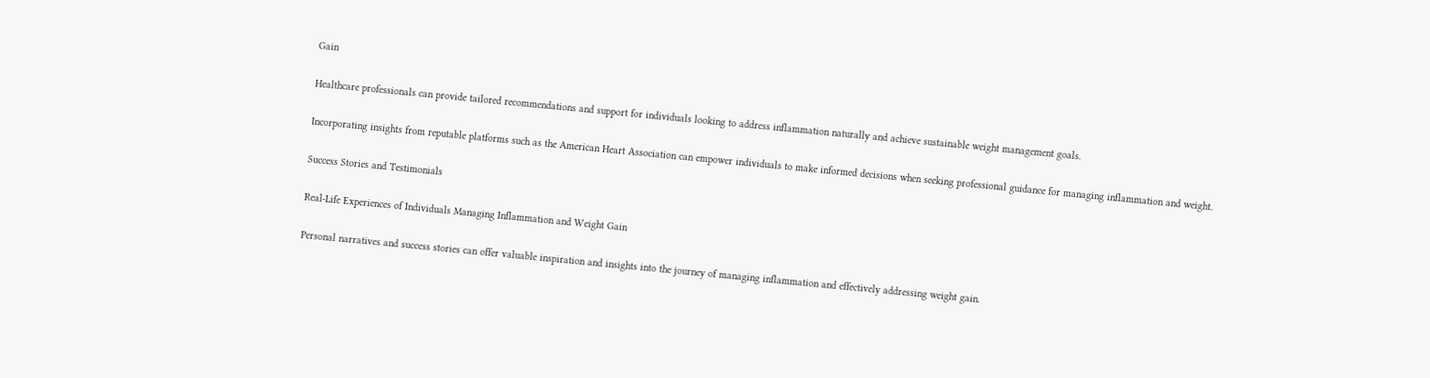Gain

Healthcare professionals can provide tailored recommendations and support for individuals looking to address inflammation naturally and achieve sustainable weight management goals.

Incorporating insights from reputable platforms such as the American Heart Association can empower individuals to make informed decisions when seeking professional guidance for managing inflammation and weight.

Success Stories and Testimonials

Real-Life Experiences of Individuals Managing Inflammation and Weight Gain

Personal narratives and success stories can offer valuable inspiration and insights into the journey of managing inflammation and effectively addressing weight gain.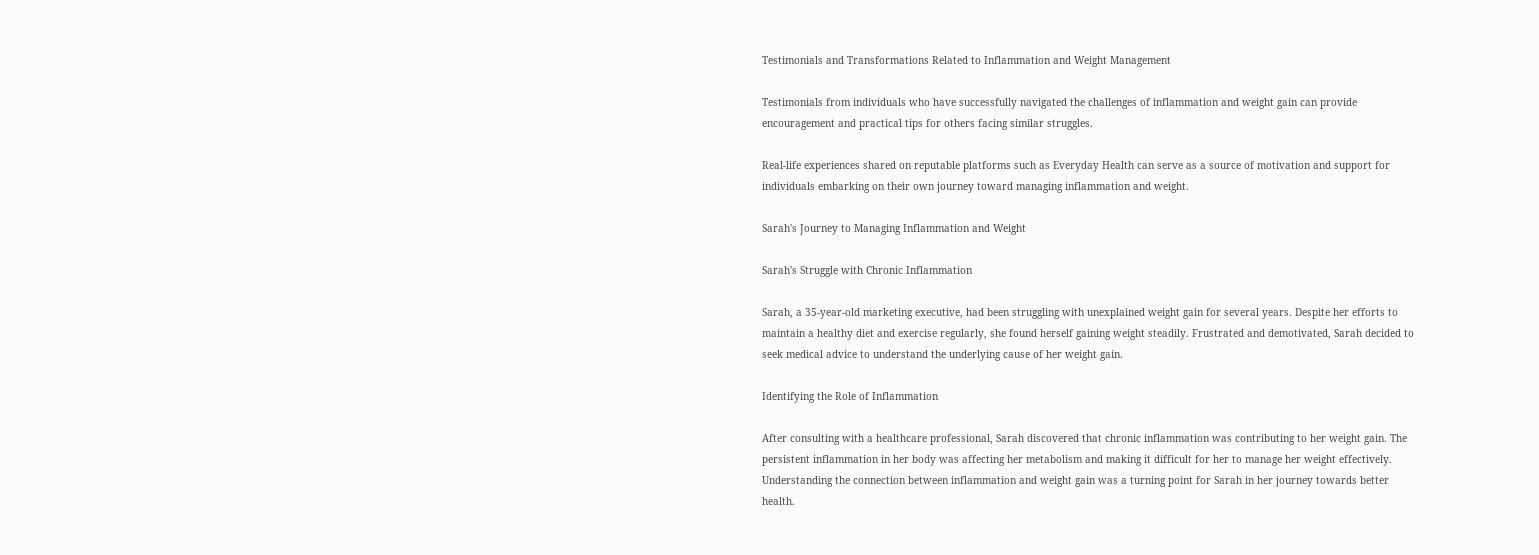Testimonials and Transformations Related to Inflammation and Weight Management

Testimonials from individuals who have successfully navigated the challenges of inflammation and weight gain can provide encouragement and practical tips for others facing similar struggles.

Real-life experiences shared on reputable platforms such as Everyday Health can serve as a source of motivation and support for individuals embarking on their own journey toward managing inflammation and weight.

Sarah's Journey to Managing Inflammation and Weight

Sarah's Struggle with Chronic Inflammation

Sarah, a 35-year-old marketing executive, had been struggling with unexplained weight gain for several years. Despite her efforts to maintain a healthy diet and exercise regularly, she found herself gaining weight steadily. Frustrated and demotivated, Sarah decided to seek medical advice to understand the underlying cause of her weight gain.

Identifying the Role of Inflammation

After consulting with a healthcare professional, Sarah discovered that chronic inflammation was contributing to her weight gain. The persistent inflammation in her body was affecting her metabolism and making it difficult for her to manage her weight effectively. Understanding the connection between inflammation and weight gain was a turning point for Sarah in her journey towards better health.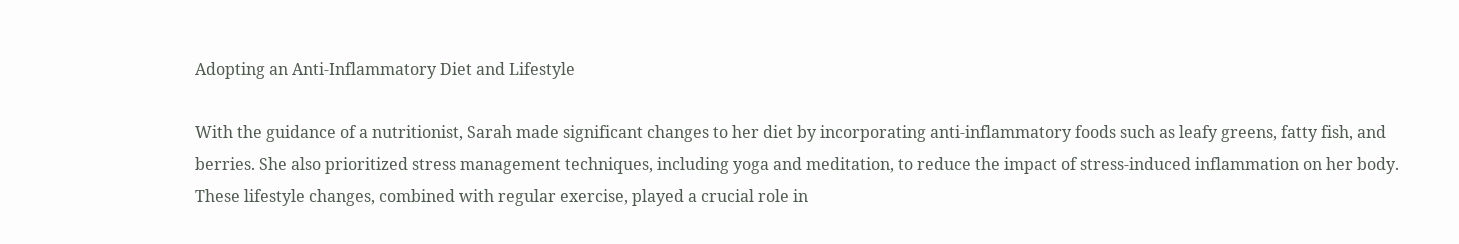Adopting an Anti-Inflammatory Diet and Lifestyle

With the guidance of a nutritionist, Sarah made significant changes to her diet by incorporating anti-inflammatory foods such as leafy greens, fatty fish, and berries. She also prioritized stress management techniques, including yoga and meditation, to reduce the impact of stress-induced inflammation on her body. These lifestyle changes, combined with regular exercise, played a crucial role in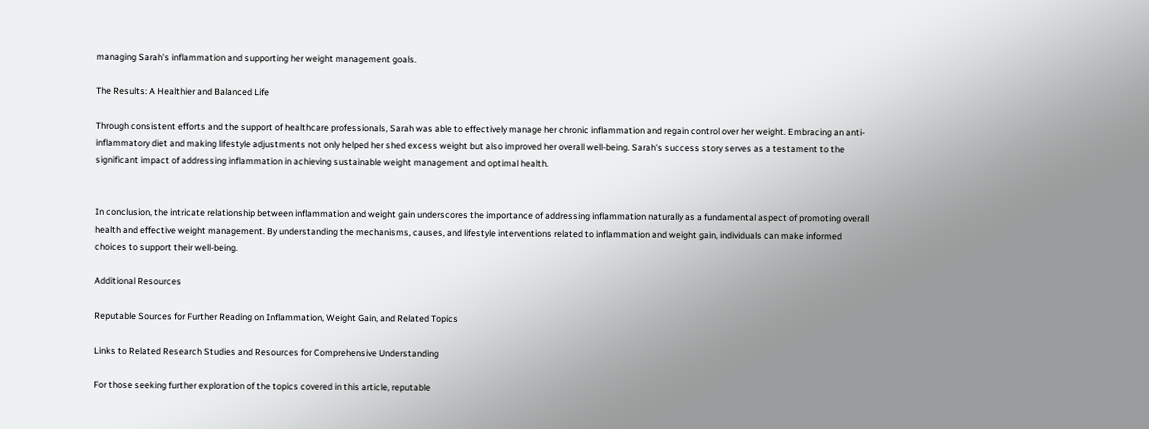managing Sarah's inflammation and supporting her weight management goals.

The Results: A Healthier and Balanced Life

Through consistent efforts and the support of healthcare professionals, Sarah was able to effectively manage her chronic inflammation and regain control over her weight. Embracing an anti-inflammatory diet and making lifestyle adjustments not only helped her shed excess weight but also improved her overall well-being. Sarah's success story serves as a testament to the significant impact of addressing inflammation in achieving sustainable weight management and optimal health.


In conclusion, the intricate relationship between inflammation and weight gain underscores the importance of addressing inflammation naturally as a fundamental aspect of promoting overall health and effective weight management. By understanding the mechanisms, causes, and lifestyle interventions related to inflammation and weight gain, individuals can make informed choices to support their well-being.

Additional Resources

Reputable Sources for Further Reading on Inflammation, Weight Gain, and Related Topics

Links to Related Research Studies and Resources for Comprehensive Understanding

For those seeking further exploration of the topics covered in this article, reputable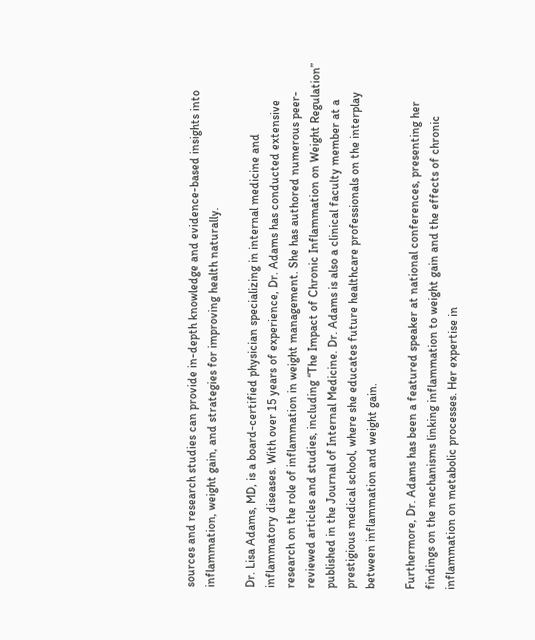sources and research studies can provide in-depth knowledge and evidence-based insights into inflammation, weight gain, and strategies for improving health naturally.

Dr. Lisa Adams, MD, is a board-certified physician specializing in internal medicine and inflammatory diseases. With over 15 years of experience, Dr. Adams has conducted extensive research on the role of inflammation in weight management. She has authored numerous peer-reviewed articles and studies, including “The Impact of Chronic Inflammation on Weight Regulation” published in the Journal of Internal Medicine. Dr. Adams is also a clinical faculty member at a prestigious medical school, where she educates future healthcare professionals on the interplay between inflammation and weight gain.

Furthermore, Dr. Adams has been a featured speaker at national conferences, presenting her findings on the mechanisms linking inflammation to weight gain and the effects of chronic inflammation on metabolic processes. Her expertise in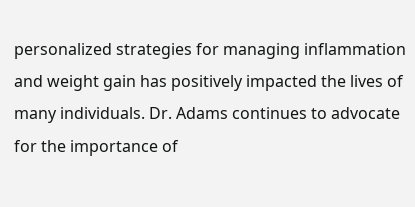personalized strategies for managing inflammation and weight gain has positively impacted the lives of many individuals. Dr. Adams continues to advocate for the importance of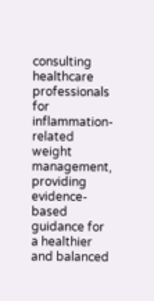consulting healthcare professionals for inflammation-related weight management, providing evidence-based guidance for a healthier and balanced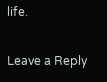life.

Leave a Reply